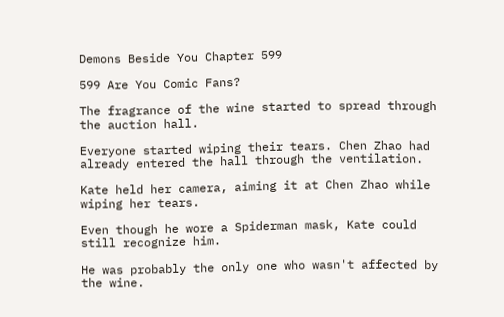Demons Beside You Chapter 599

599 Are You Comic Fans?

The fragrance of the wine started to spread through the auction hall.

Everyone started wiping their tears. Chen Zhao had already entered the hall through the ventilation.

Kate held her camera, aiming it at Chen Zhao while wiping her tears.

Even though he wore a Spiderman mask, Kate could still recognize him.

He was probably the only one who wasn't affected by the wine.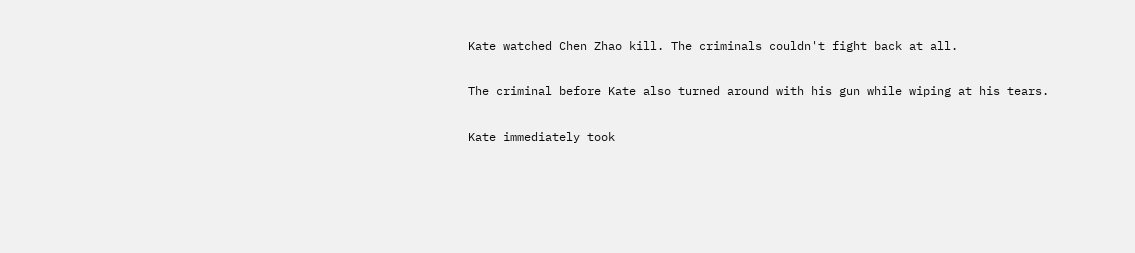Kate watched Chen Zhao kill. The criminals couldn't fight back at all.

The criminal before Kate also turned around with his gun while wiping at his tears.

Kate immediately took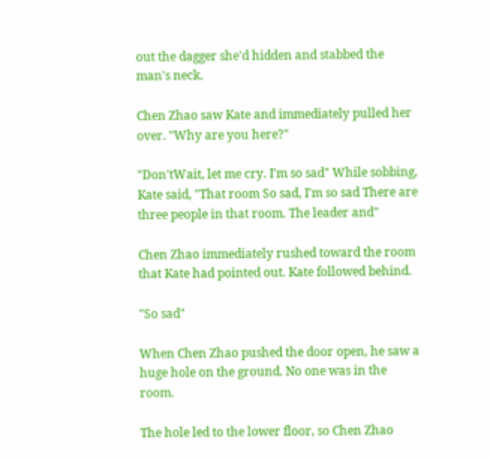out the dagger she'd hidden and stabbed the man's neck.

Chen Zhao saw Kate and immediately pulled her over. "Why are you here?"

"Don'tWait, let me cry. I'm so sad" While sobbing, Kate said, "That room So sad, I'm so sad There are three people in that room. The leader and"

Chen Zhao immediately rushed toward the room that Kate had pointed out. Kate followed behind.

"So sad"

When Chen Zhao pushed the door open, he saw a huge hole on the ground. No one was in the room.

The hole led to the lower floor, so Chen Zhao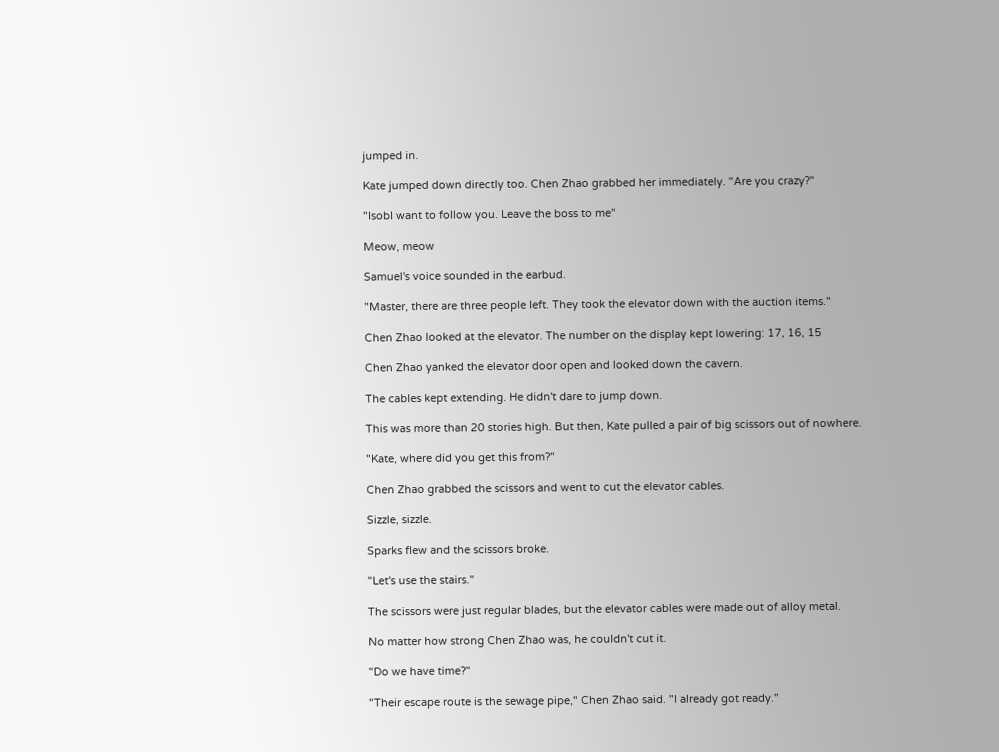jumped in.

Kate jumped down directly too. Chen Zhao grabbed her immediately. "Are you crazy?"

"IsobI want to follow you. Leave the boss to me"

Meow, meow

Samuel's voice sounded in the earbud.

"Master, there are three people left. They took the elevator down with the auction items."

Chen Zhao looked at the elevator. The number on the display kept lowering: 17, 16, 15

Chen Zhao yanked the elevator door open and looked down the cavern.

The cables kept extending. He didn't dare to jump down.

This was more than 20 stories high. But then, Kate pulled a pair of big scissors out of nowhere.

"Kate, where did you get this from?"

Chen Zhao grabbed the scissors and went to cut the elevator cables.

Sizzle, sizzle.

Sparks flew and the scissors broke.

"Let's use the stairs."

The scissors were just regular blades, but the elevator cables were made out of alloy metal.

No matter how strong Chen Zhao was, he couldn't cut it.

"Do we have time?"

"Their escape route is the sewage pipe," Chen Zhao said. "I already got ready."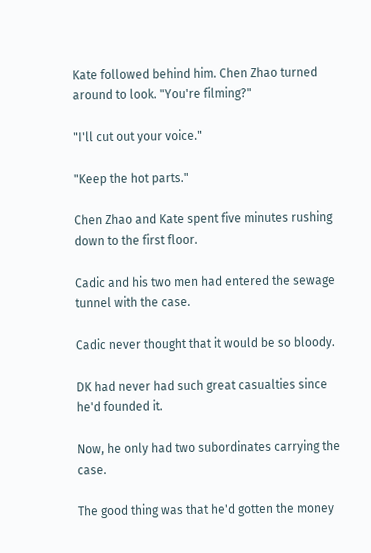Kate followed behind him. Chen Zhao turned around to look. "You're filming?"

"I'll cut out your voice."

"Keep the hot parts."

Chen Zhao and Kate spent five minutes rushing down to the first floor.

Cadic and his two men had entered the sewage tunnel with the case.

Cadic never thought that it would be so bloody.

DK had never had such great casualties since he'd founded it.

Now, he only had two subordinates carrying the case.

The good thing was that he'd gotten the money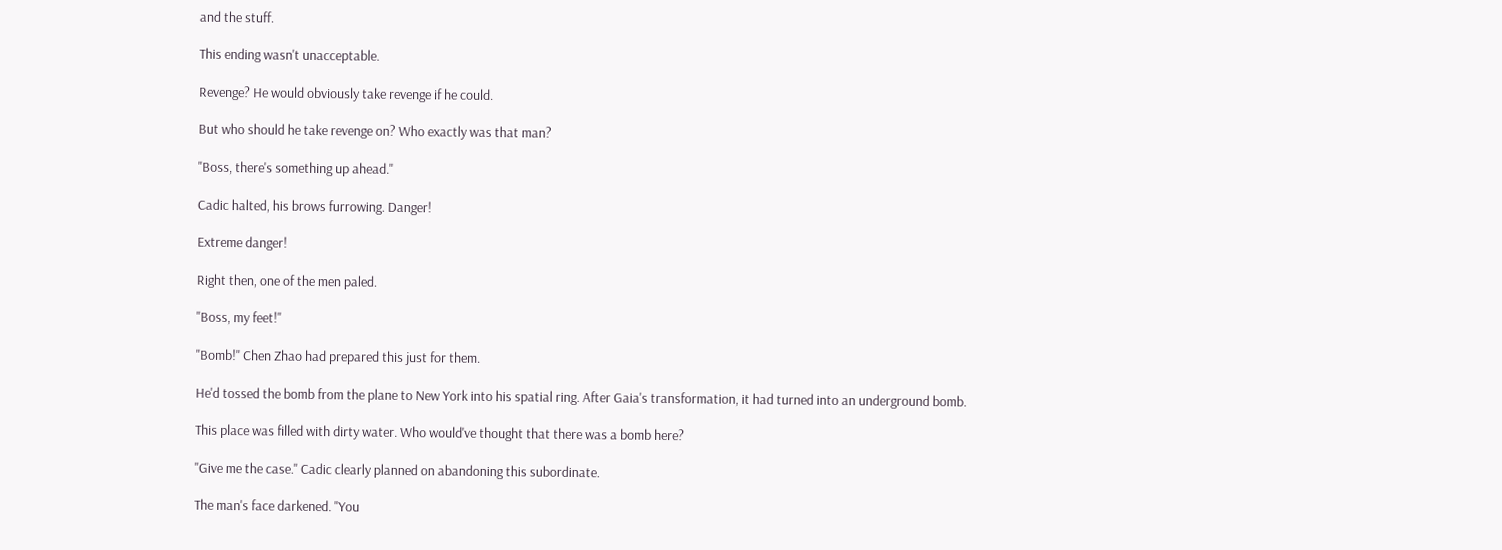and the stuff.

This ending wasn't unacceptable.

Revenge? He would obviously take revenge if he could.

But who should he take revenge on? Who exactly was that man?

"Boss, there's something up ahead."

Cadic halted, his brows furrowing. Danger!

Extreme danger!

Right then, one of the men paled.

"Boss, my feet!"

"Bomb!" Chen Zhao had prepared this just for them.

He'd tossed the bomb from the plane to New York into his spatial ring. After Gaia's transformation, it had turned into an underground bomb.

This place was filled with dirty water. Who would've thought that there was a bomb here?

"Give me the case." Cadic clearly planned on abandoning this subordinate.

The man's face darkened. "You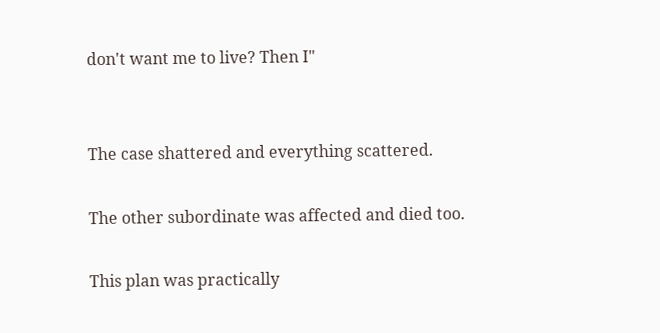don't want me to live? Then I"


The case shattered and everything scattered.

The other subordinate was affected and died too.

This plan was practically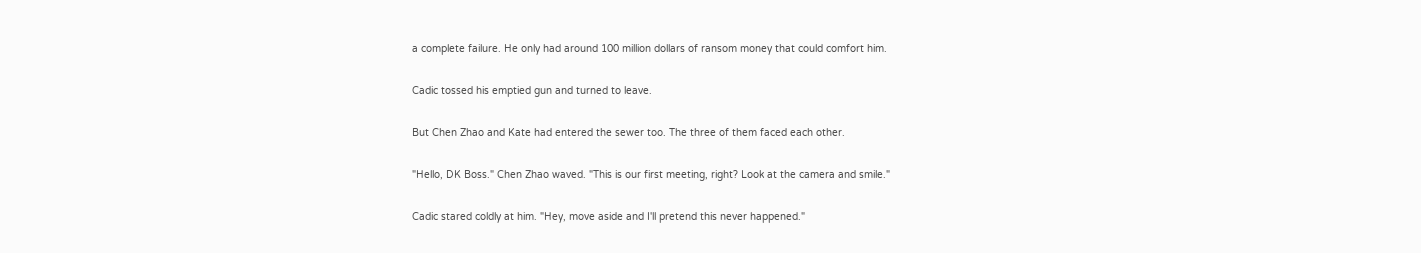a complete failure. He only had around 100 million dollars of ransom money that could comfort him.

Cadic tossed his emptied gun and turned to leave.

But Chen Zhao and Kate had entered the sewer too. The three of them faced each other.

"Hello, DK Boss." Chen Zhao waved. "This is our first meeting, right? Look at the camera and smile."

Cadic stared coldly at him. "Hey, move aside and I'll pretend this never happened."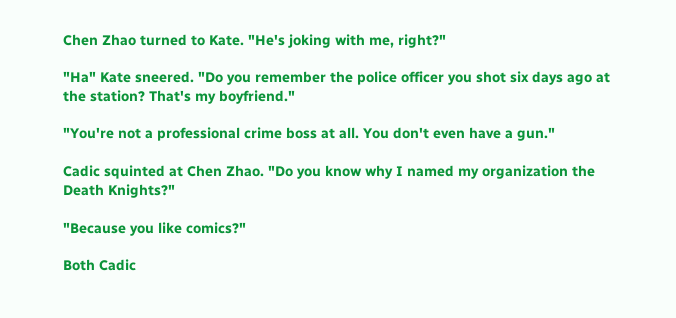Chen Zhao turned to Kate. "He's joking with me, right?"

"Ha" Kate sneered. "Do you remember the police officer you shot six days ago at the station? That's my boyfriend."

"You're not a professional crime boss at all. You don't even have a gun."

Cadic squinted at Chen Zhao. "Do you know why I named my organization the Death Knights?"

"Because you like comics?"

Both Cadic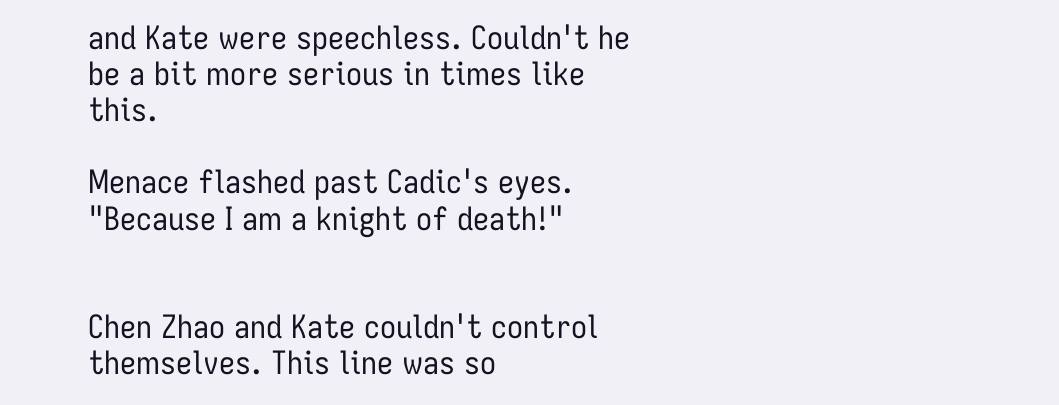and Kate were speechless. Couldn't he be a bit more serious in times like this.

Menace flashed past Cadic's eyes. "Because I am a knight of death!"


Chen Zhao and Kate couldn't control themselves. This line was so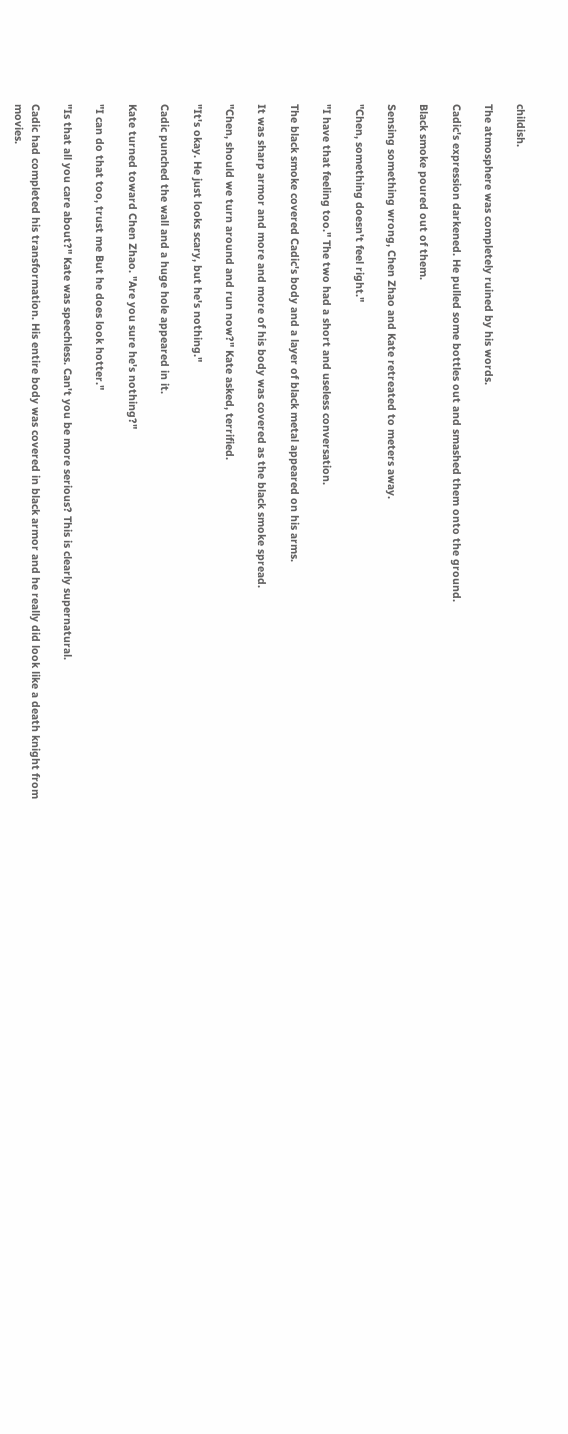childish.

The atmosphere was completely ruined by his words.

Cadic's expression darkened. He pulled some bottles out and smashed them onto the ground.

Black smoke poured out of them.

Sensing something wrong, Chen Zhao and Kate retreated to meters away.

"Chen, something doesn't feel right."

"I have that feeling too." The two had a short and useless conversation.

The black smoke covered Cadic's body and a layer of black metal appeared on his arms.

It was sharp armor and more and more of his body was covered as the black smoke spread.

"Chen, should we turn around and run now?" Kate asked, terrified.

"It's okay. He just looks scary, but he's nothing."

Cadic punched the wall and a huge hole appeared in it.

Kate turned toward Chen Zhao. "Are you sure he's nothing?"

"I can do that too, trust me But he does look hotter."

"Is that all you care about?" Kate was speechless. Can't you be more serious? This is clearly supernatural.

Cadic had completed his transformation. His entire body was covered in black armor and he really did look like a death knight from movies.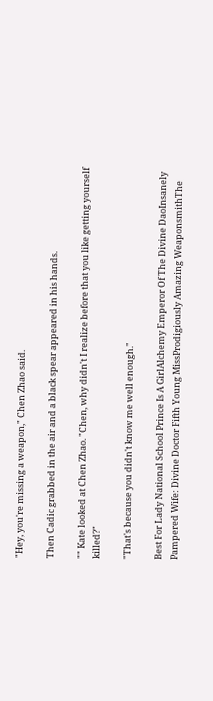"Hey, you're missing a weapon," Chen Zhao said.

Then Cadic grabbed in the air and a black spear appeared in his hands.

"" Kate looked at Chen Zhao. "Chen, why didn't I realize before that you like getting yourself killed?"

"That's because you didn't know me well enough."

Best For Lady National School Prince Is A GirlAlchemy Emperor Of The Divine DaoInsanely Pampered Wife: Divine Doctor Fifth Young MissProdigiously Amazing WeaponsmithThe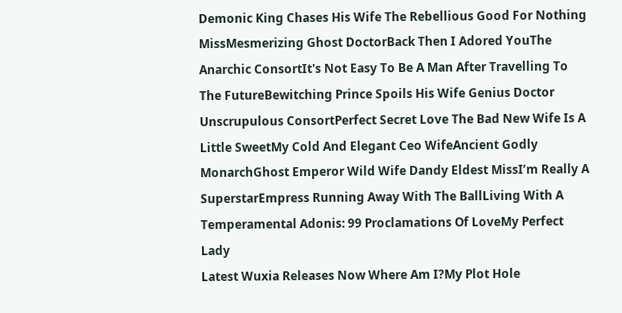Demonic King Chases His Wife The Rebellious Good For Nothing MissMesmerizing Ghost DoctorBack Then I Adored YouThe Anarchic ConsortIt's Not Easy To Be A Man After Travelling To The FutureBewitching Prince Spoils His Wife Genius Doctor Unscrupulous ConsortPerfect Secret Love The Bad New Wife Is A Little SweetMy Cold And Elegant Ceo WifeAncient Godly MonarchGhost Emperor Wild Wife Dandy Eldest MissI’m Really A SuperstarEmpress Running Away With The BallLiving With A Temperamental Adonis: 99 Proclamations Of LoveMy Perfect Lady
Latest Wuxia Releases Now Where Am I?My Plot Hole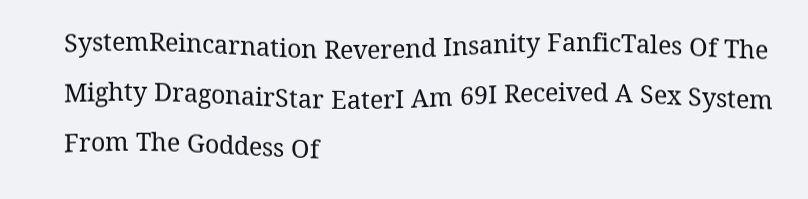SystemReincarnation Reverend Insanity FanficTales Of The Mighty DragonairStar EaterI Am 69I Received A Sex System From The Goddess Of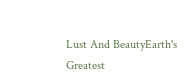Lust And BeautyEarth's Greatest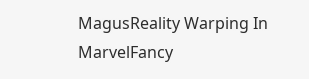MagusReality Warping In MarvelFancy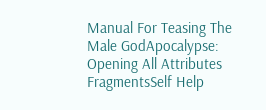Manual For Teasing The Male GodApocalypse: Opening All Attributes FragmentsSelf Help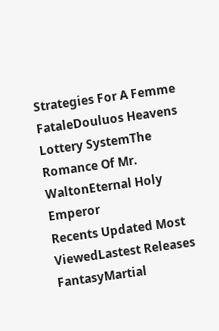Strategies For A Femme FataleDouluos Heavens Lottery SystemThe Romance Of Mr. WaltonEternal Holy Emperor
Recents Updated Most ViewedLastest Releases
FantasyMartial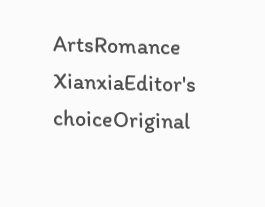ArtsRomance
XianxiaEditor's choiceOriginal